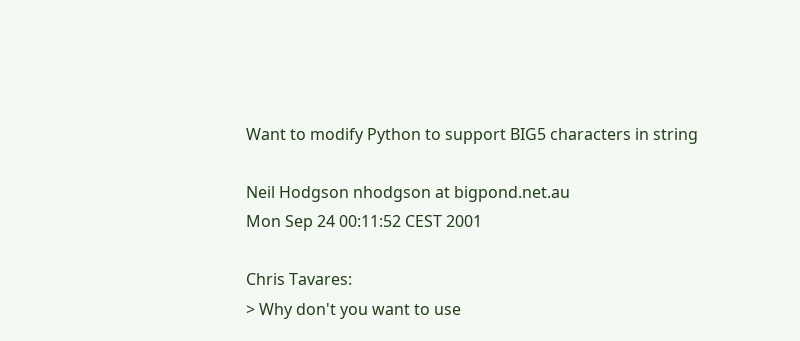Want to modify Python to support BIG5 characters in string

Neil Hodgson nhodgson at bigpond.net.au
Mon Sep 24 00:11:52 CEST 2001

Chris Tavares:
> Why don't you want to use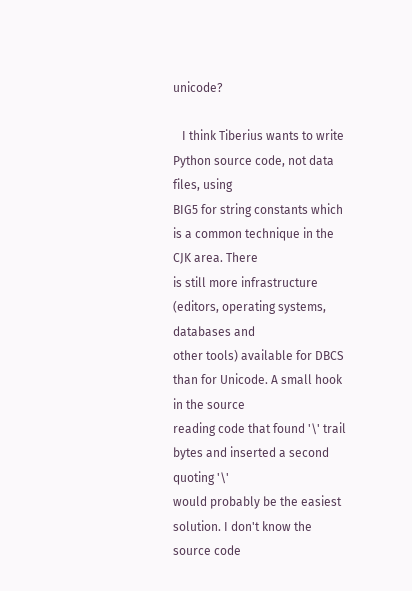unicode?

   I think Tiberius wants to write Python source code, not data files, using
BIG5 for string constants which is a common technique in the CJK area. There
is still more infrastructure (editors, operating systems, databases and
other tools) available for DBCS than for Unicode. A small hook in the source
reading code that found '\' trail bytes and inserted a second quoting '\'
would probably be the easiest solution. I don't know the source code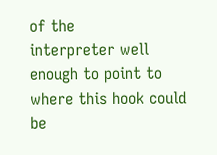of the
interpreter well enough to point to where this hook could be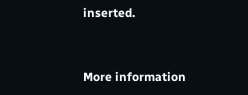inserted.


More information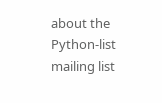about the Python-list mailing list